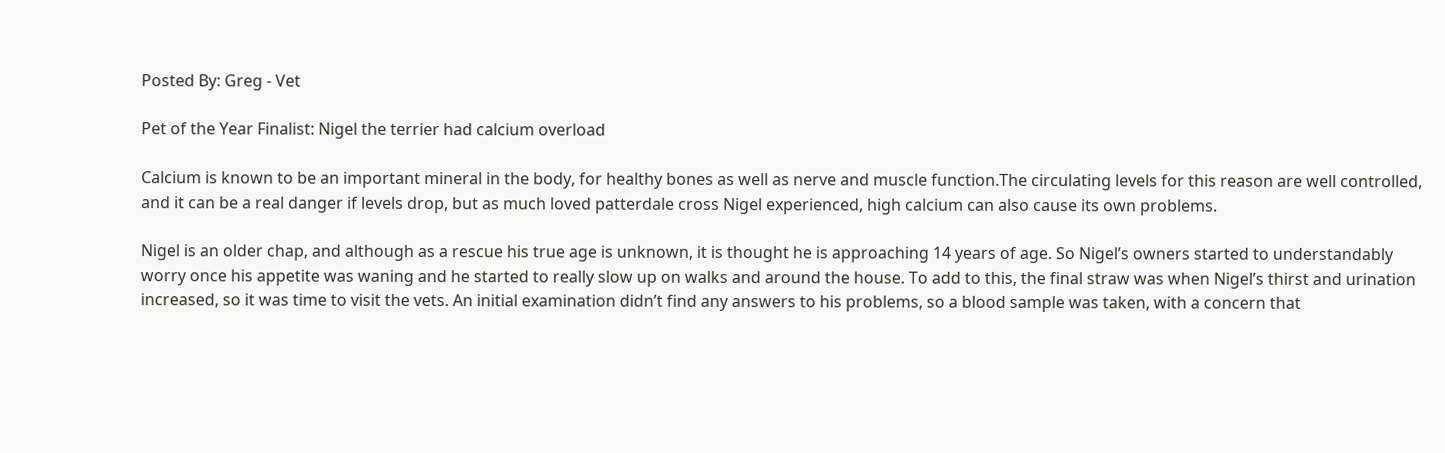Posted By: Greg - Vet

Pet of the Year Finalist: Nigel the terrier had calcium overload

Calcium is known to be an important mineral in the body, for healthy bones as well as nerve and muscle function.The circulating levels for this reason are well controlled, and it can be a real danger if levels drop, but as much loved patterdale cross Nigel experienced, high calcium can also cause its own problems.

Nigel is an older chap, and although as a rescue his true age is unknown, it is thought he is approaching 14 years of age. So Nigel’s owners started to understandably worry once his appetite was waning and he started to really slow up on walks and around the house. To add to this, the final straw was when Nigel’s thirst and urination increased, so it was time to visit the vets. An initial examination didn’t find any answers to his problems, so a blood sample was taken, with a concern that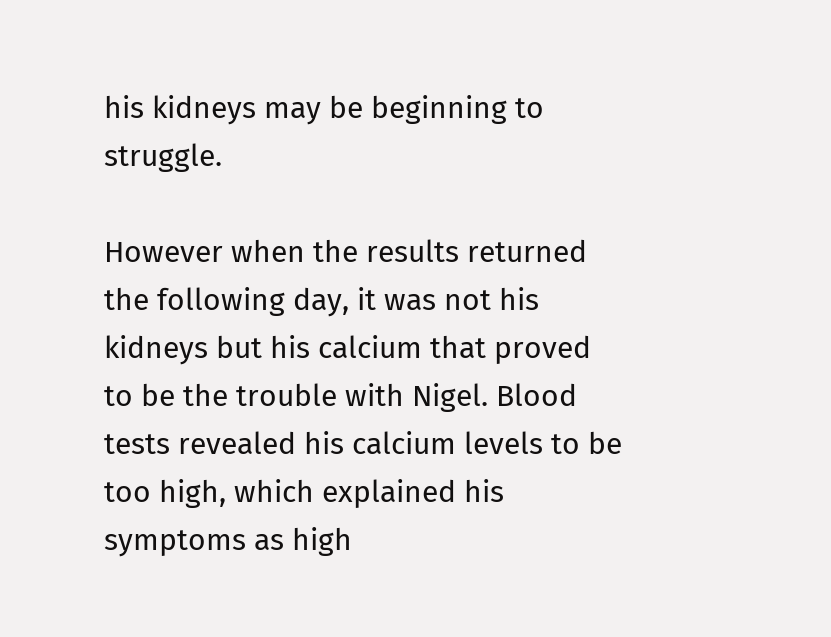his kidneys may be beginning to struggle.

However when the results returned the following day, it was not his kidneys but his calcium that proved to be the trouble with Nigel. Blood tests revealed his calcium levels to be too high, which explained his symptoms as high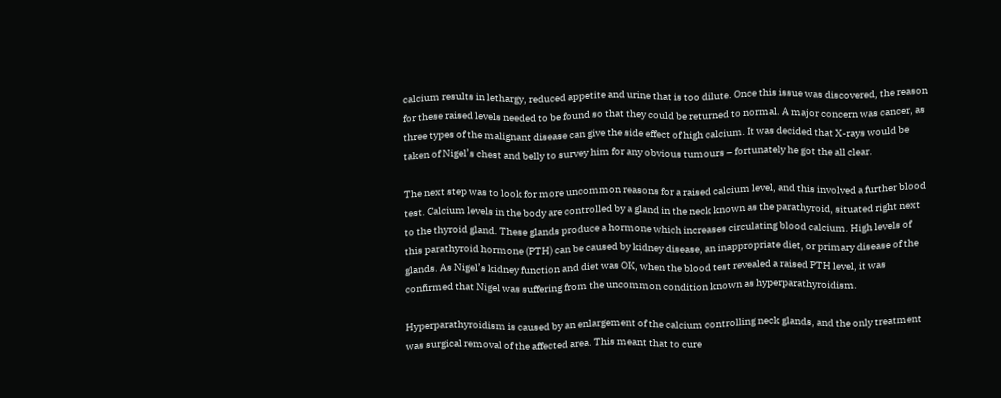calcium results in lethargy, reduced appetite and urine that is too dilute. Once this issue was discovered, the reason for these raised levels needed to be found so that they could be returned to normal. A major concern was cancer, as three types of the malignant disease can give the side effect of high calcium. It was decided that X-rays would be taken of Nigel’s chest and belly to survey him for any obvious tumours – fortunately he got the all clear.

The next step was to look for more uncommon reasons for a raised calcium level, and this involved a further blood test. Calcium levels in the body are controlled by a gland in the neck known as the parathyroid, situated right next to the thyroid gland. These glands produce a hormone which increases circulating blood calcium. High levels of this parathyroid hormone (PTH) can be caused by kidney disease, an inappropriate diet, or primary disease of the glands. As Nigel’s kidney function and diet was OK, when the blood test revealed a raised PTH level, it was confirmed that Nigel was suffering from the uncommon condition known as hyperparathyroidism.

Hyperparathyroidism is caused by an enlargement of the calcium controlling neck glands, and the only treatment was surgical removal of the affected area. This meant that to cure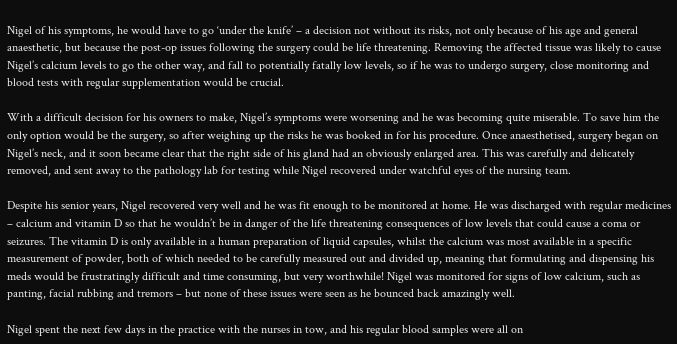Nigel of his symptoms, he would have to go ‘under the knife’ – a decision not without its risks, not only because of his age and general anaesthetic, but because the post-op issues following the surgery could be life threatening. Removing the affected tissue was likely to cause Nigel’s calcium levels to go the other way, and fall to potentially fatally low levels, so if he was to undergo surgery, close monitoring and blood tests with regular supplementation would be crucial.

With a difficult decision for his owners to make, Nigel’s symptoms were worsening and he was becoming quite miserable. To save him the only option would be the surgery, so after weighing up the risks he was booked in for his procedure. Once anaesthetised, surgery began on Nigel’s neck, and it soon became clear that the right side of his gland had an obviously enlarged area. This was carefully and delicately removed, and sent away to the pathology lab for testing while Nigel recovered under watchful eyes of the nursing team.

Despite his senior years, Nigel recovered very well and he was fit enough to be monitored at home. He was discharged with regular medicines – calcium and vitamin D so that he wouldn’t be in danger of the life threatening consequences of low levels that could cause a coma or seizures. The vitamin D is only available in a human preparation of liquid capsules, whilst the calcium was most available in a specific measurement of powder, both of which needed to be carefully measured out and divided up, meaning that formulating and dispensing his meds would be frustratingly difficult and time consuming, but very worthwhile! Nigel was monitored for signs of low calcium, such as panting, facial rubbing and tremors – but none of these issues were seen as he bounced back amazingly well.

Nigel spent the next few days in the practice with the nurses in tow, and his regular blood samples were all on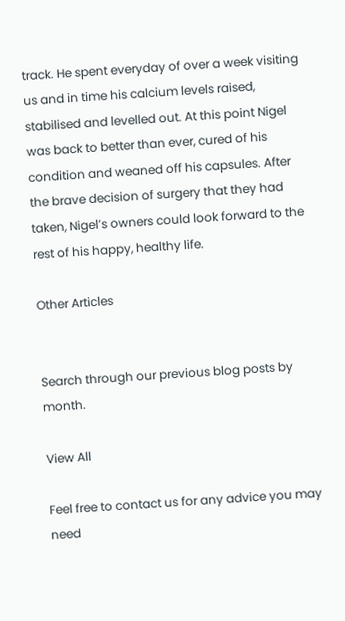track. He spent everyday of over a week visiting us and in time his calcium levels raised, stabilised and levelled out. At this point Nigel was back to better than ever, cured of his condition and weaned off his capsules. After the brave decision of surgery that they had taken, Nigel’s owners could look forward to the rest of his happy, healthy life.

Other Articles


Search through our previous blog posts by month.

View All

Feel free to contact us for any advice you may need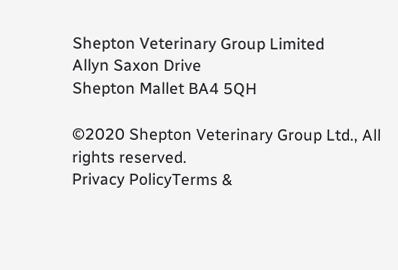Shepton Veterinary Group Limited
Allyn Saxon Drive
Shepton Mallet BA4 5QH

©2020 Shepton Veterinary Group Ltd., All rights reserved.
Privacy PolicyTerms &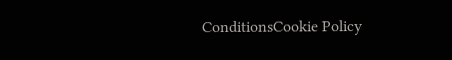ConditionsCookie Policy